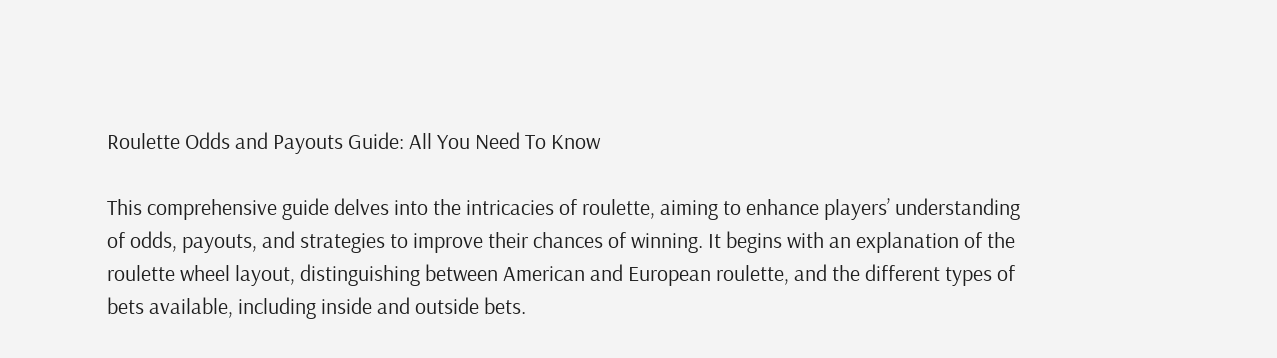Roulette Odds and Payouts Guide: All You Need To Know

This comprehensive guide delves into the intricacies of roulette, aiming to enhance players’ understanding of odds, payouts, and strategies to improve their chances of winning. It begins with an explanation of the roulette wheel layout, distinguishing between American and European roulette, and the different types of bets available, including inside and outside bets.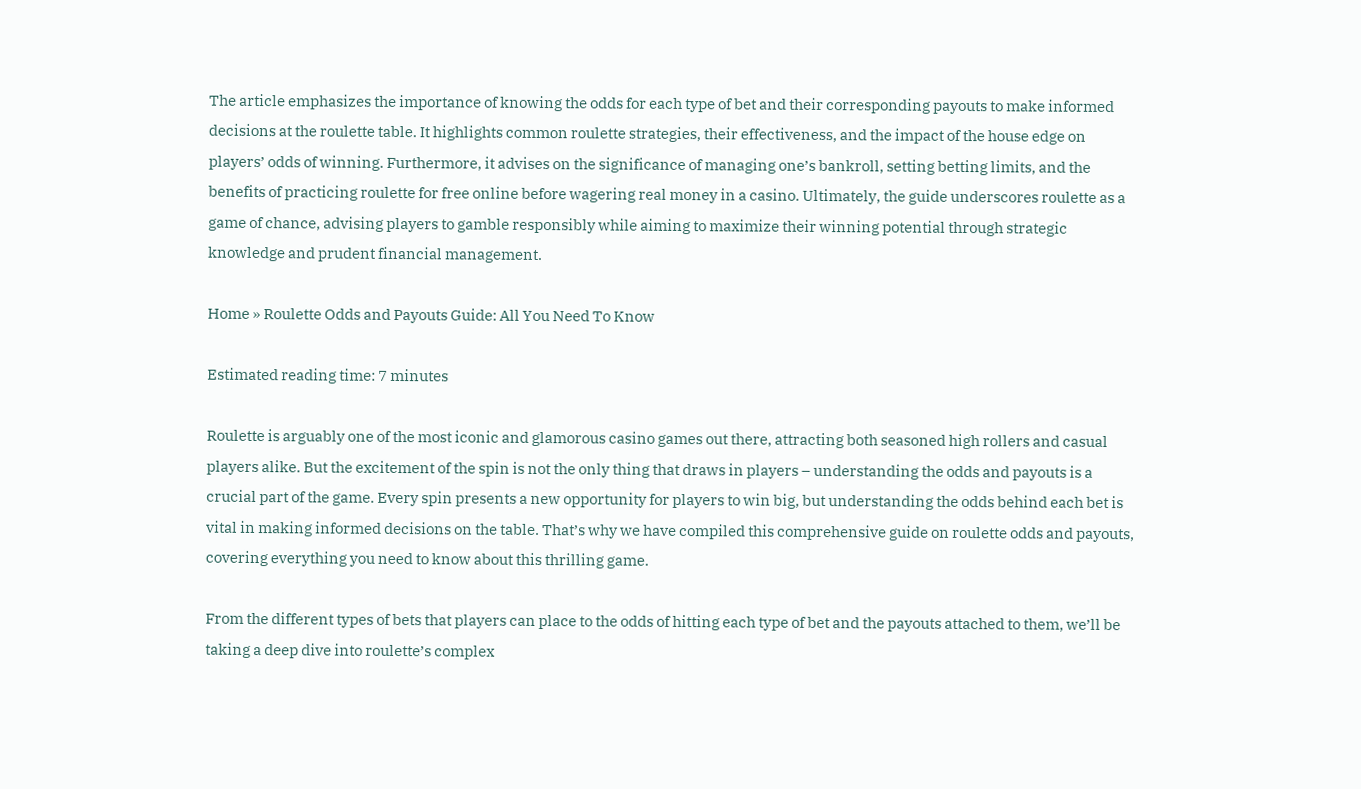The article emphasizes the importance of knowing the odds for each type of bet and their corresponding payouts to make informed decisions at the roulette table. It highlights common roulette strategies, their effectiveness, and the impact of the house edge on players’ odds of winning. Furthermore, it advises on the significance of managing one’s bankroll, setting betting limits, and the benefits of practicing roulette for free online before wagering real money in a casino. Ultimately, the guide underscores roulette as a game of chance, advising players to gamble responsibly while aiming to maximize their winning potential through strategic knowledge and prudent financial management.

Home » Roulette Odds and Payouts Guide: All You Need To Know

Estimated reading time: 7 minutes

Roulette is arguably one of the most iconic and glamorous casino games out there, attracting both seasoned high rollers and casual players alike. But the excitement of the spin is not the only thing that draws in players – understanding the odds and payouts is a crucial part of the game. Every spin presents a new opportunity for players to win big, but understanding the odds behind each bet is vital in making informed decisions on the table. That’s why we have compiled this comprehensive guide on roulette odds and payouts, covering everything you need to know about this thrilling game.

From the different types of bets that players can place to the odds of hitting each type of bet and the payouts attached to them, we’ll be taking a deep dive into roulette’s complex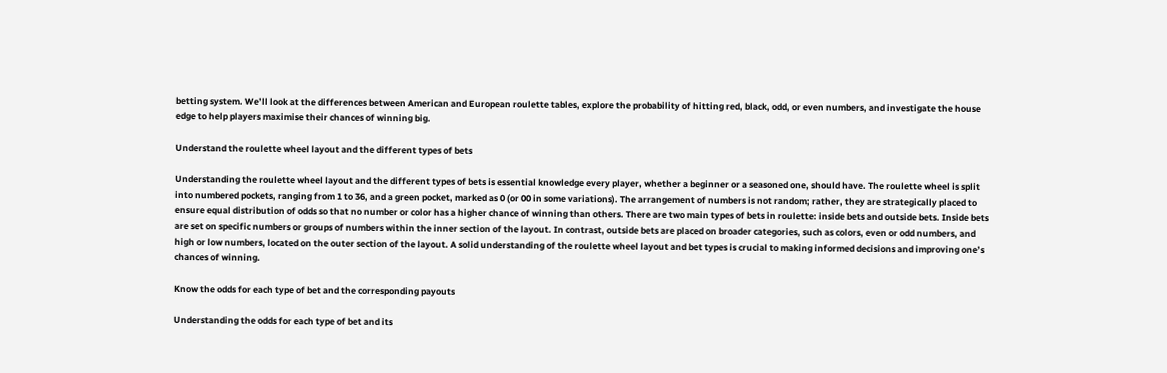betting system. We’ll look at the differences between American and European roulette tables, explore the probability of hitting red, black, odd, or even numbers, and investigate the house edge to help players maximise their chances of winning big.

Understand the roulette wheel layout and the different types of bets

Understanding the roulette wheel layout and the different types of bets is essential knowledge every player, whether a beginner or a seasoned one, should have. The roulette wheel is split into numbered pockets, ranging from 1 to 36, and a green pocket, marked as 0 (or 00 in some variations). The arrangement of numbers is not random; rather, they are strategically placed to ensure equal distribution of odds so that no number or color has a higher chance of winning than others. There are two main types of bets in roulette: inside bets and outside bets. Inside bets are set on specific numbers or groups of numbers within the inner section of the layout. In contrast, outside bets are placed on broader categories, such as colors, even or odd numbers, and high or low numbers, located on the outer section of the layout. A solid understanding of the roulette wheel layout and bet types is crucial to making informed decisions and improving one’s chances of winning.

Know the odds for each type of bet and the corresponding payouts

Understanding the odds for each type of bet and its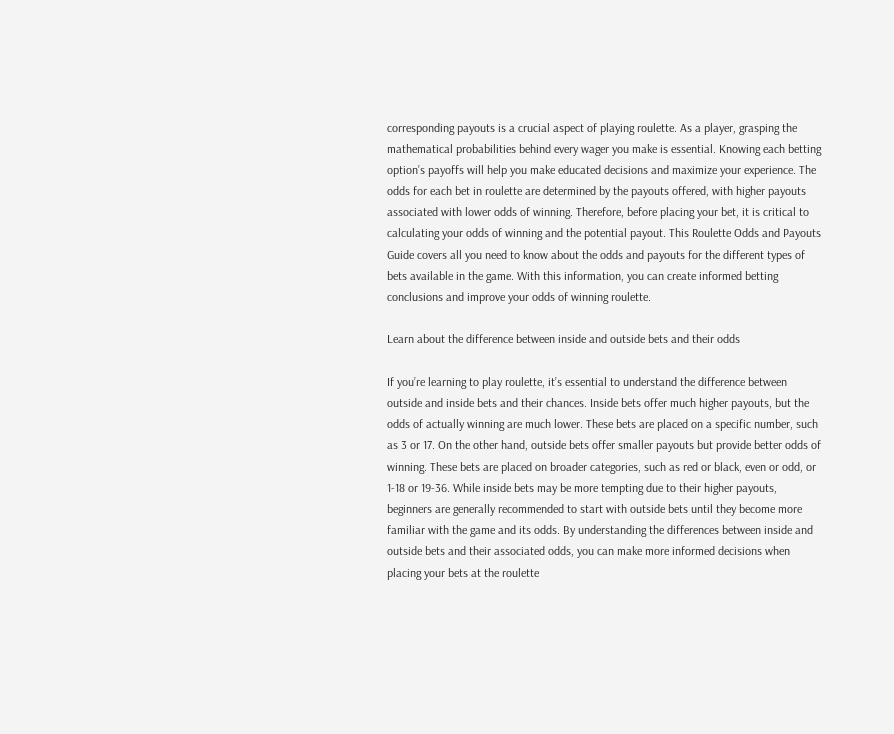corresponding payouts is a crucial aspect of playing roulette. As a player, grasping the mathematical probabilities behind every wager you make is essential. Knowing each betting option’s payoffs will help you make educated decisions and maximize your experience. The odds for each bet in roulette are determined by the payouts offered, with higher payouts associated with lower odds of winning. Therefore, before placing your bet, it is critical to calculating your odds of winning and the potential payout. This Roulette Odds and Payouts Guide covers all you need to know about the odds and payouts for the different types of bets available in the game. With this information, you can create informed betting conclusions and improve your odds of winning roulette.

Learn about the difference between inside and outside bets and their odds

If you’re learning to play roulette, it’s essential to understand the difference between outside and inside bets and their chances. Inside bets offer much higher payouts, but the odds of actually winning are much lower. These bets are placed on a specific number, such as 3 or 17. On the other hand, outside bets offer smaller payouts but provide better odds of winning. These bets are placed on broader categories, such as red or black, even or odd, or 1-18 or 19-36. While inside bets may be more tempting due to their higher payouts, beginners are generally recommended to start with outside bets until they become more familiar with the game and its odds. By understanding the differences between inside and outside bets and their associated odds, you can make more informed decisions when placing your bets at the roulette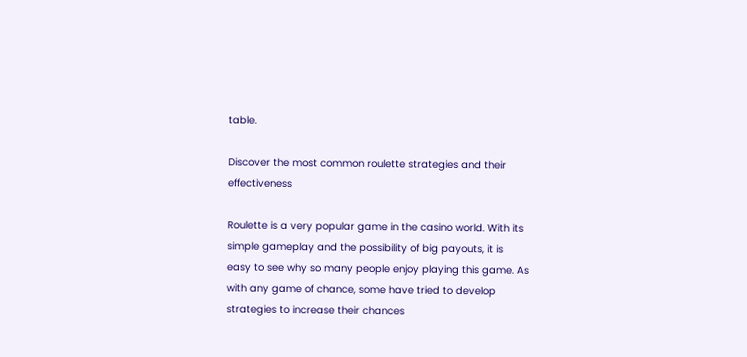table.

Discover the most common roulette strategies and their effectiveness

Roulette is a very popular game in the casino world. With its simple gameplay and the possibility of big payouts, it is easy to see why so many people enjoy playing this game. As with any game of chance, some have tried to develop strategies to increase their chances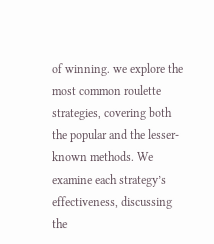of winning. we explore the most common roulette strategies, covering both the popular and the lesser-known methods. We examine each strategy’s effectiveness, discussing the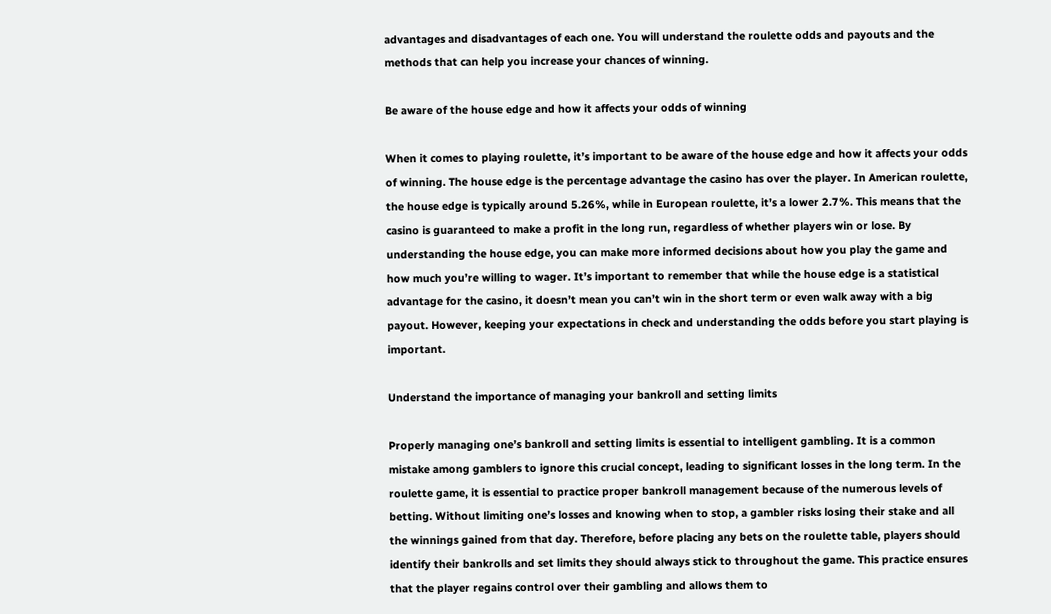advantages and disadvantages of each one. You will understand the roulette odds and payouts and the methods that can help you increase your chances of winning.

Be aware of the house edge and how it affects your odds of winning

When it comes to playing roulette, it’s important to be aware of the house edge and how it affects your odds of winning. The house edge is the percentage advantage the casino has over the player. In American roulette, the house edge is typically around 5.26%, while in European roulette, it’s a lower 2.7%. This means that the casino is guaranteed to make a profit in the long run, regardless of whether players win or lose. By understanding the house edge, you can make more informed decisions about how you play the game and how much you’re willing to wager. It’s important to remember that while the house edge is a statistical advantage for the casino, it doesn’t mean you can’t win in the short term or even walk away with a big payout. However, keeping your expectations in check and understanding the odds before you start playing is important.

Understand the importance of managing your bankroll and setting limits

Properly managing one’s bankroll and setting limits is essential to intelligent gambling. It is a common mistake among gamblers to ignore this crucial concept, leading to significant losses in the long term. In the roulette game, it is essential to practice proper bankroll management because of the numerous levels of betting. Without limiting one’s losses and knowing when to stop, a gambler risks losing their stake and all the winnings gained from that day. Therefore, before placing any bets on the roulette table, players should identify their bankrolls and set limits they should always stick to throughout the game. This practice ensures that the player regains control over their gambling and allows them to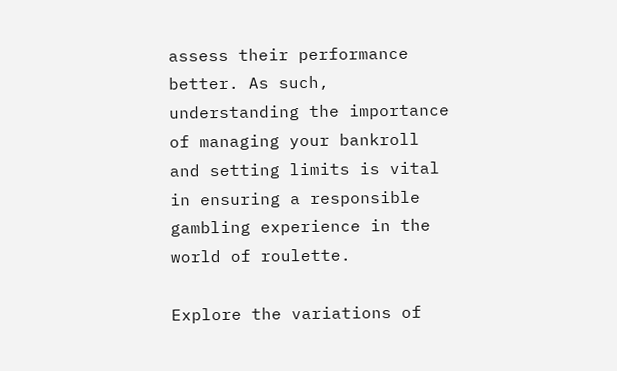assess their performance better. As such, understanding the importance of managing your bankroll and setting limits is vital in ensuring a responsible gambling experience in the world of roulette.

Explore the variations of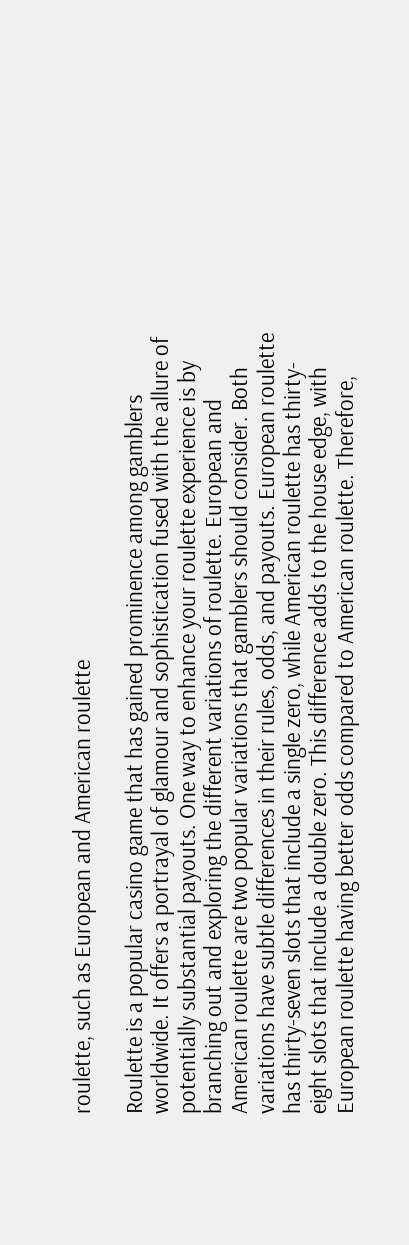roulette, such as European and American roulette

Roulette is a popular casino game that has gained prominence among gamblers worldwide. It offers a portrayal of glamour and sophistication fused with the allure of potentially substantial payouts. One way to enhance your roulette experience is by branching out and exploring the different variations of roulette. European and American roulette are two popular variations that gamblers should consider. Both variations have subtle differences in their rules, odds, and payouts. European roulette has thirty-seven slots that include a single zero, while American roulette has thirty-eight slots that include a double zero. This difference adds to the house edge, with European roulette having better odds compared to American roulette. Therefore,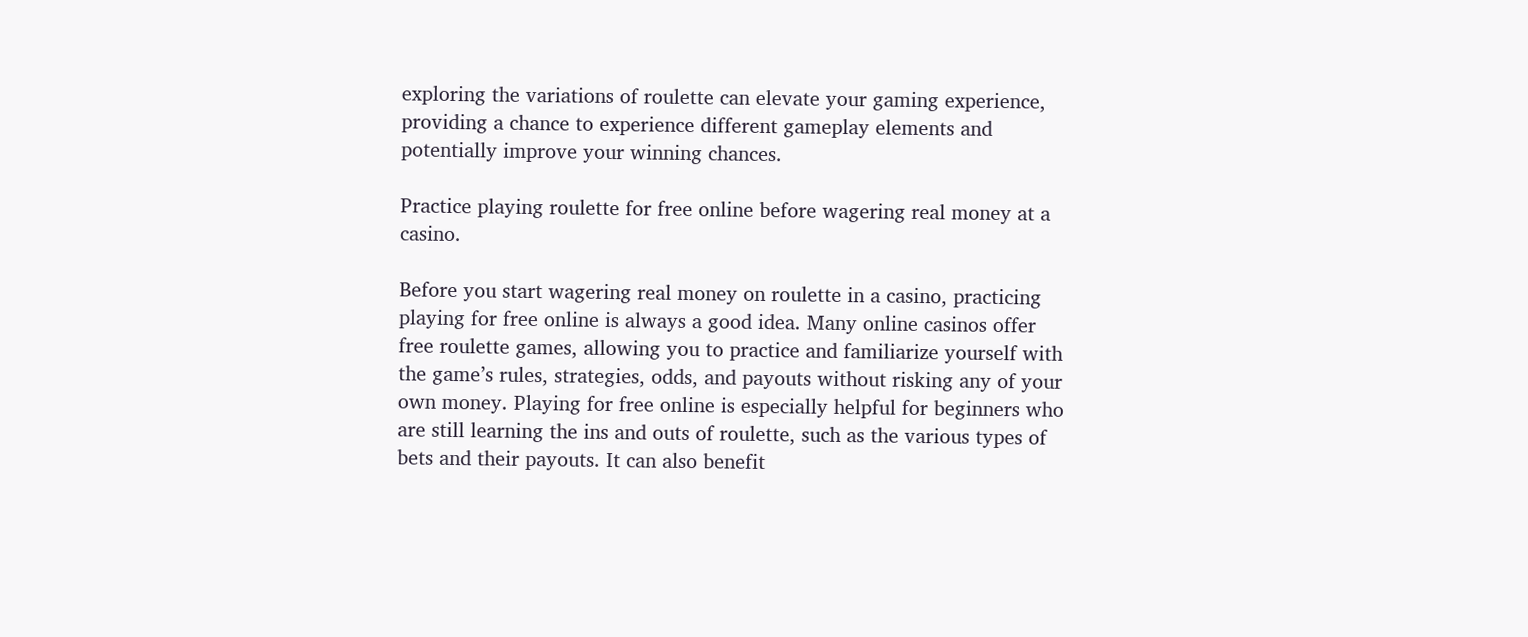exploring the variations of roulette can elevate your gaming experience, providing a chance to experience different gameplay elements and potentially improve your winning chances.

Practice playing roulette for free online before wagering real money at a casino.

Before you start wagering real money on roulette in a casino, practicing playing for free online is always a good idea. Many online casinos offer free roulette games, allowing you to practice and familiarize yourself with the game’s rules, strategies, odds, and payouts without risking any of your own money. Playing for free online is especially helpful for beginners who are still learning the ins and outs of roulette, such as the various types of bets and their payouts. It can also benefit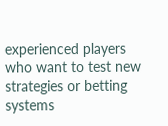experienced players who want to test new strategies or betting systems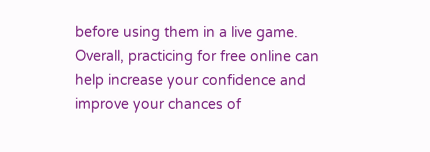before using them in a live game. Overall, practicing for free online can help increase your confidence and improve your chances of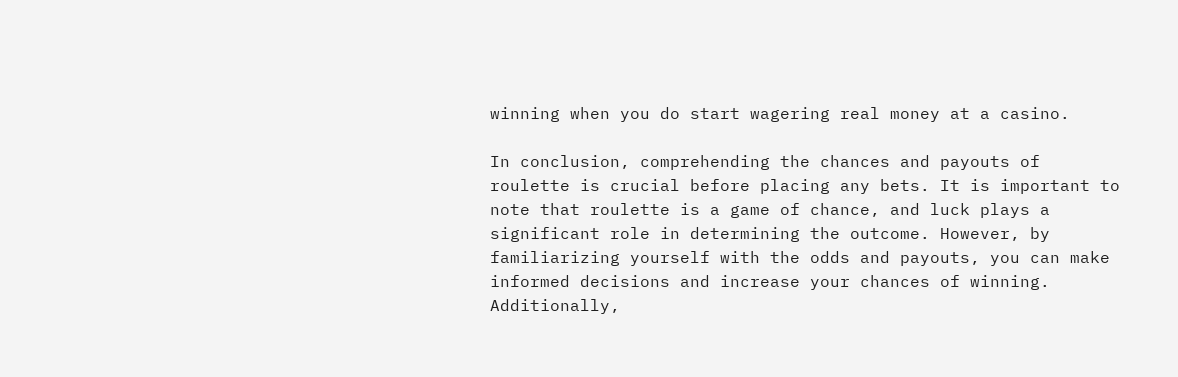winning when you do start wagering real money at a casino.

In conclusion, comprehending the chances and payouts of roulette is crucial before placing any bets. It is important to note that roulette is a game of chance, and luck plays a significant role in determining the outcome. However, by familiarizing yourself with the odds and payouts, you can make informed decisions and increase your chances of winning. Additionally,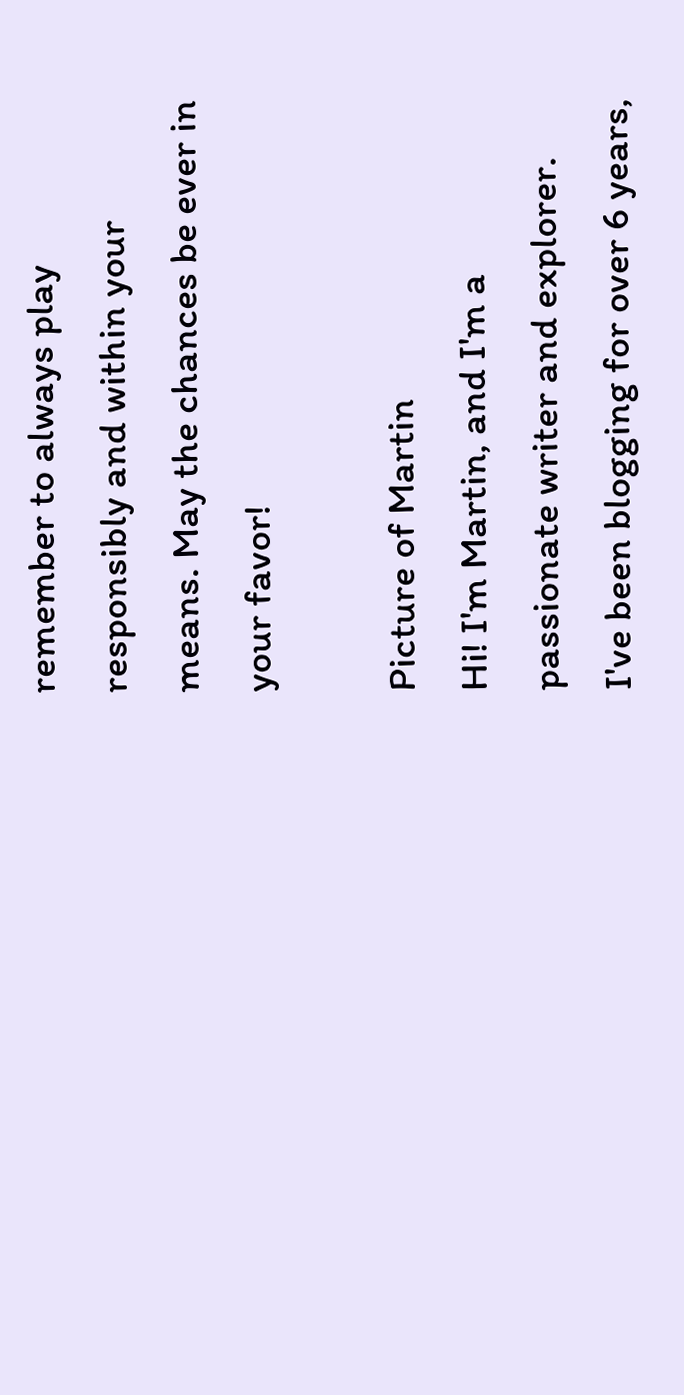remember to always play responsibly and within your means. May the chances be ever in your favor!

Picture of Martin
Hi! I'm Martin, and I'm a passionate writer and explorer. I've been blogging for over 6 years,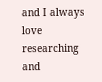and I always love researching and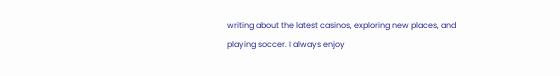writing about the latest casinos, exploring new places, and playing soccer. I always enjoy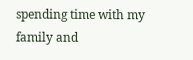spending time with my family and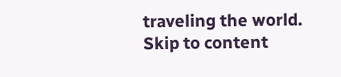traveling the world.
Skip to content